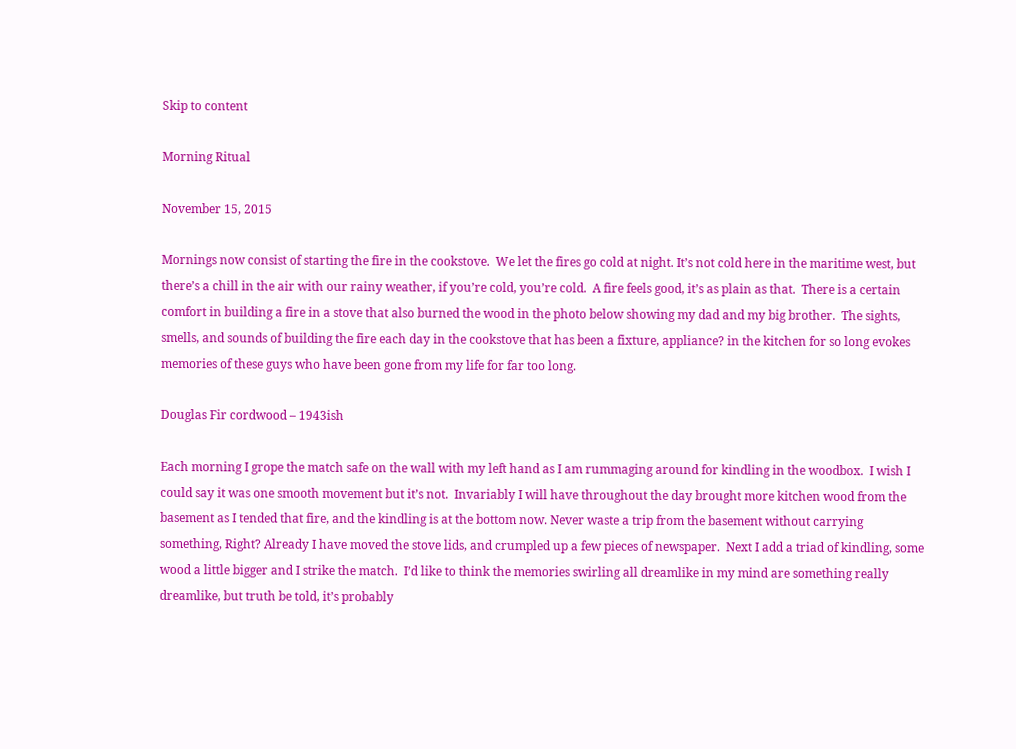Skip to content

Morning Ritual

November 15, 2015

Mornings now consist of starting the fire in the cookstove.  We let the fires go cold at night. It’s not cold here in the maritime west, but there’s a chill in the air with our rainy weather, if you’re cold, you’re cold.  A fire feels good, it’s as plain as that.  There is a certain comfort in building a fire in a stove that also burned the wood in the photo below showing my dad and my big brother.  The sights, smells, and sounds of building the fire each day in the cookstove that has been a fixture, appliance? in the kitchen for so long evokes memories of these guys who have been gone from my life for far too long.

Douglas Fir cordwood – 1943ish

Each morning I grope the match safe on the wall with my left hand as I am rummaging around for kindling in the woodbox.  I wish I could say it was one smooth movement but it’s not.  Invariably I will have throughout the day brought more kitchen wood from the basement as I tended that fire, and the kindling is at the bottom now. Never waste a trip from the basement without carrying something, Right? Already I have moved the stove lids, and crumpled up a few pieces of newspaper.  Next I add a triad of kindling, some wood a little bigger and I strike the match.  I’d like to think the memories swirling all dreamlike in my mind are something really dreamlike, but truth be told, it’s probably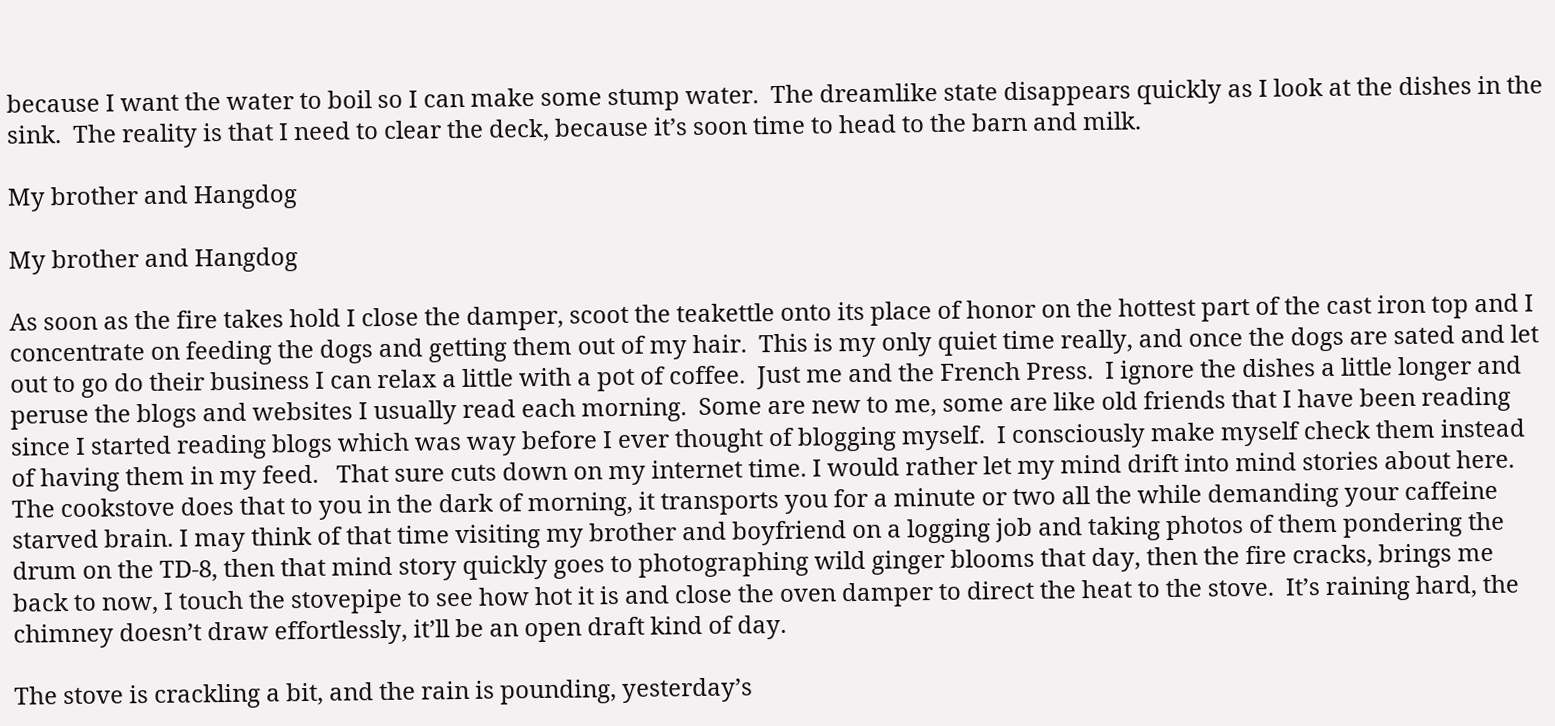because I want the water to boil so I can make some stump water.  The dreamlike state disappears quickly as I look at the dishes in the sink.  The reality is that I need to clear the deck, because it’s soon time to head to the barn and milk.

My brother and Hangdog

My brother and Hangdog

As soon as the fire takes hold I close the damper, scoot the teakettle onto its place of honor on the hottest part of the cast iron top and I concentrate on feeding the dogs and getting them out of my hair.  This is my only quiet time really, and once the dogs are sated and let out to go do their business I can relax a little with a pot of coffee.  Just me and the French Press.  I ignore the dishes a little longer and peruse the blogs and websites I usually read each morning.  Some are new to me, some are like old friends that I have been reading since I started reading blogs which was way before I ever thought of blogging myself.  I consciously make myself check them instead of having them in my feed.   That sure cuts down on my internet time. I would rather let my mind drift into mind stories about here.  The cookstove does that to you in the dark of morning, it transports you for a minute or two all the while demanding your caffeine starved brain. I may think of that time visiting my brother and boyfriend on a logging job and taking photos of them pondering the drum on the TD-8, then that mind story quickly goes to photographing wild ginger blooms that day, then the fire cracks, brings me back to now, I touch the stovepipe to see how hot it is and close the oven damper to direct the heat to the stove.  It’s raining hard, the chimney doesn’t draw effortlessly, it’ll be an open draft kind of day.

The stove is crackling a bit, and the rain is pounding, yesterday’s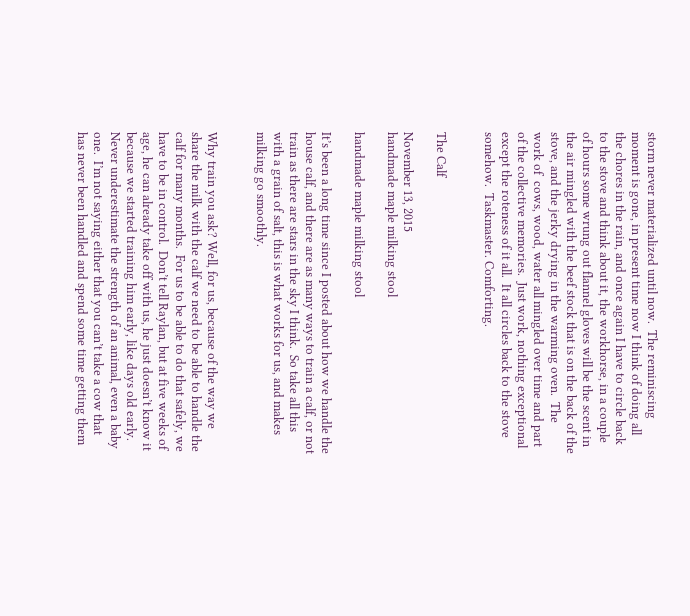storm never materialized until now.  The reminiscing moment is gone, in present time now I think of doing all the chores in the rain, and once again I have to circle back to the stove and think about it, the workhorse, in a couple of hours some wrung out flannel gloves will be the scent in the air mingled with the beef stock that is on the back of the stove, and the jerky drying in the warming oven.  The work of  cows, wood, water all mingled over time and part of the collective memories.  Just work, nothing exceptional except the roteness of it all.  It all circles back to the stove somehow.  Taskmaster. Comforting.


The Calf

November 13, 2015
handmade maple milking stool

handmade maple milking stool

It’s been a long time since I posted about how we handle the house calf, and there are as many ways to train a calf, or not train as there are stars in the sky I think.  So take all this with a grain of salt, this is what works for us, and makes milking go smoothly.


Why train you ask? Well, for us, because of the way we share the milk with the calf we need to be able to handle the calf for many months.  For us to be able to do that safely, we have to be in control.  Don’t tell Raylan, but at five weeks of age, he can already take off with us, he just doesn’t know it because we started training him early, like days old early.  Never underestimate the strength of an animal, even a baby one.  I’m not saying either that you can’t take a cow that has never been handled and spend some time getting them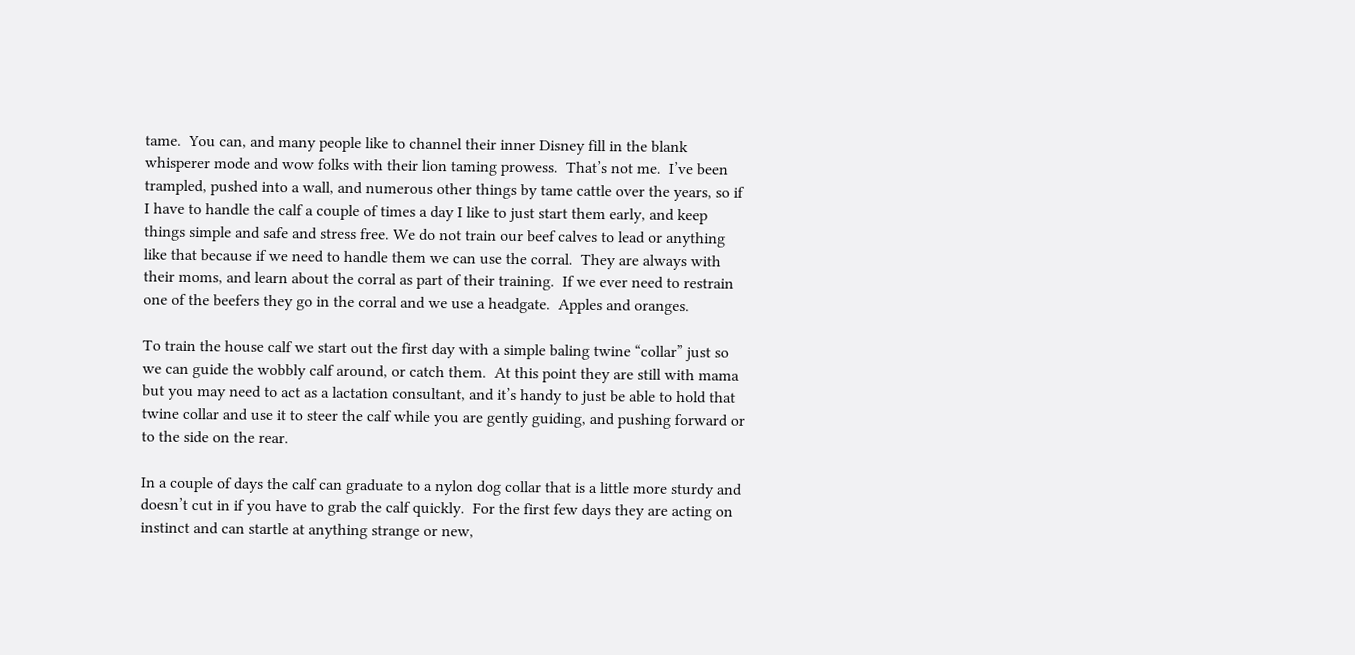tame.  You can, and many people like to channel their inner Disney fill in the blank whisperer mode and wow folks with their lion taming prowess.  That’s not me.  I’ve been trampled, pushed into a wall, and numerous other things by tame cattle over the years, so if I have to handle the calf a couple of times a day I like to just start them early, and keep things simple and safe and stress free. We do not train our beef calves to lead or anything like that because if we need to handle them we can use the corral.  They are always with their moms, and learn about the corral as part of their training.  If we ever need to restrain one of the beefers they go in the corral and we use a headgate.  Apples and oranges.

To train the house calf we start out the first day with a simple baling twine “collar” just so we can guide the wobbly calf around, or catch them.  At this point they are still with mama but you may need to act as a lactation consultant, and it’s handy to just be able to hold that twine collar and use it to steer the calf while you are gently guiding, and pushing forward or to the side on the rear.

In a couple of days the calf can graduate to a nylon dog collar that is a little more sturdy and doesn’t cut in if you have to grab the calf quickly.  For the first few days they are acting on instinct and can startle at anything strange or new,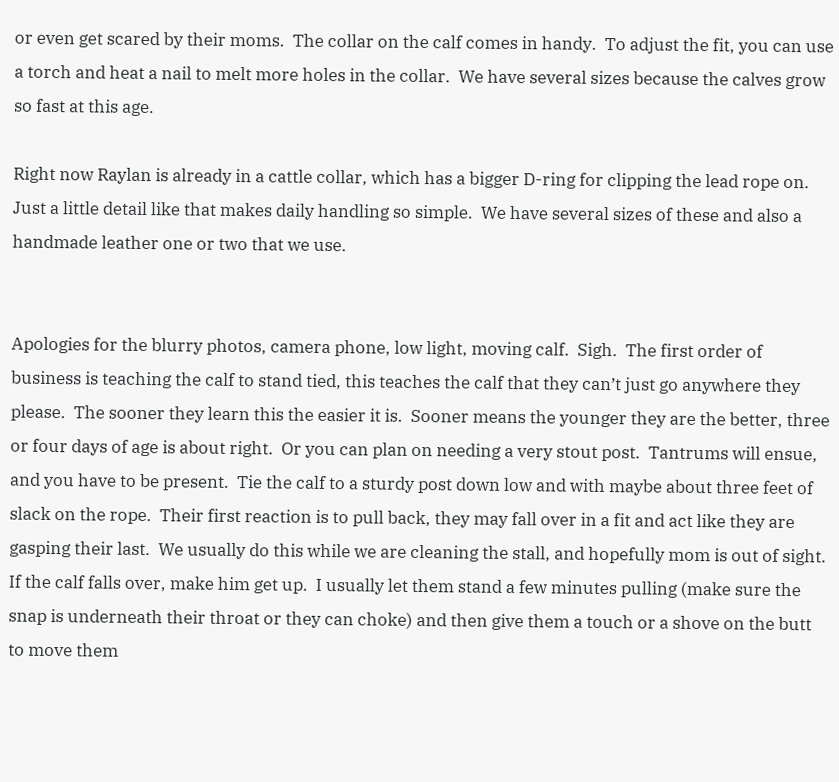or even get scared by their moms.  The collar on the calf comes in handy.  To adjust the fit, you can use a torch and heat a nail to melt more holes in the collar.  We have several sizes because the calves grow so fast at this age.

Right now Raylan is already in a cattle collar, which has a bigger D-ring for clipping the lead rope on.  Just a little detail like that makes daily handling so simple.  We have several sizes of these and also a handmade leather one or two that we use.


Apologies for the blurry photos, camera phone, low light, moving calf.  Sigh.  The first order of business is teaching the calf to stand tied, this teaches the calf that they can’t just go anywhere they please.  The sooner they learn this the easier it is.  Sooner means the younger they are the better, three or four days of age is about right.  Or you can plan on needing a very stout post.  Tantrums will ensue, and you have to be present.  Tie the calf to a sturdy post down low and with maybe about three feet of slack on the rope.  Their first reaction is to pull back, they may fall over in a fit and act like they are gasping their last.  We usually do this while we are cleaning the stall, and hopefully mom is out of sight. If the calf falls over, make him get up.  I usually let them stand a few minutes pulling (make sure the snap is underneath their throat or they can choke) and then give them a touch or a shove on the butt to move them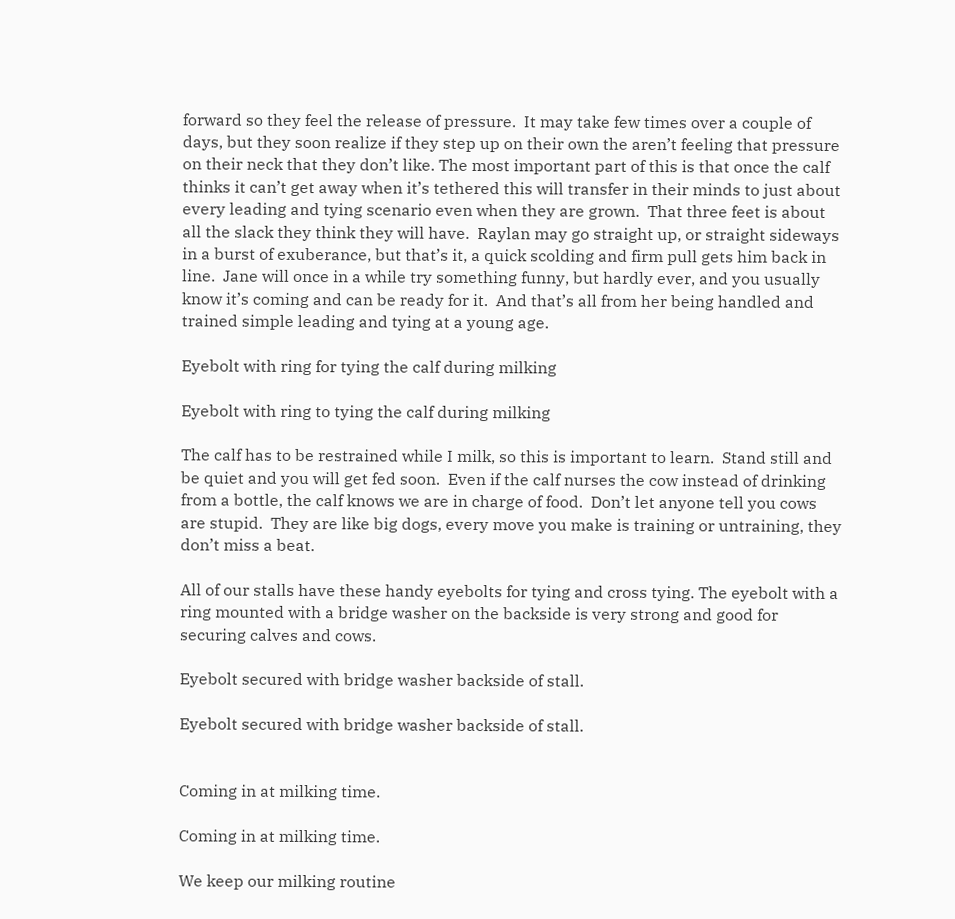forward so they feel the release of pressure.  It may take few times over a couple of days, but they soon realize if they step up on their own the aren’t feeling that pressure on their neck that they don’t like. The most important part of this is that once the calf thinks it can’t get away when it’s tethered this will transfer in their minds to just about every leading and tying scenario even when they are grown.  That three feet is about all the slack they think they will have.  Raylan may go straight up, or straight sideways in a burst of exuberance, but that’s it, a quick scolding and firm pull gets him back in line.  Jane will once in a while try something funny, but hardly ever, and you usually know it’s coming and can be ready for it.  And that’s all from her being handled and trained simple leading and tying at a young age.

Eyebolt with ring for tying the calf during milking

Eyebolt with ring to tying the calf during milking

The calf has to be restrained while I milk, so this is important to learn.  Stand still and be quiet and you will get fed soon.  Even if the calf nurses the cow instead of drinking from a bottle, the calf knows we are in charge of food.  Don’t let anyone tell you cows are stupid.  They are like big dogs, every move you make is training or untraining, they don’t miss a beat.

All of our stalls have these handy eyebolts for tying and cross tying. The eyebolt with a ring mounted with a bridge washer on the backside is very strong and good for securing calves and cows.

Eyebolt secured with bridge washer backside of stall.

Eyebolt secured with bridge washer backside of stall.


Coming in at milking time.

Coming in at milking time.

We keep our milking routine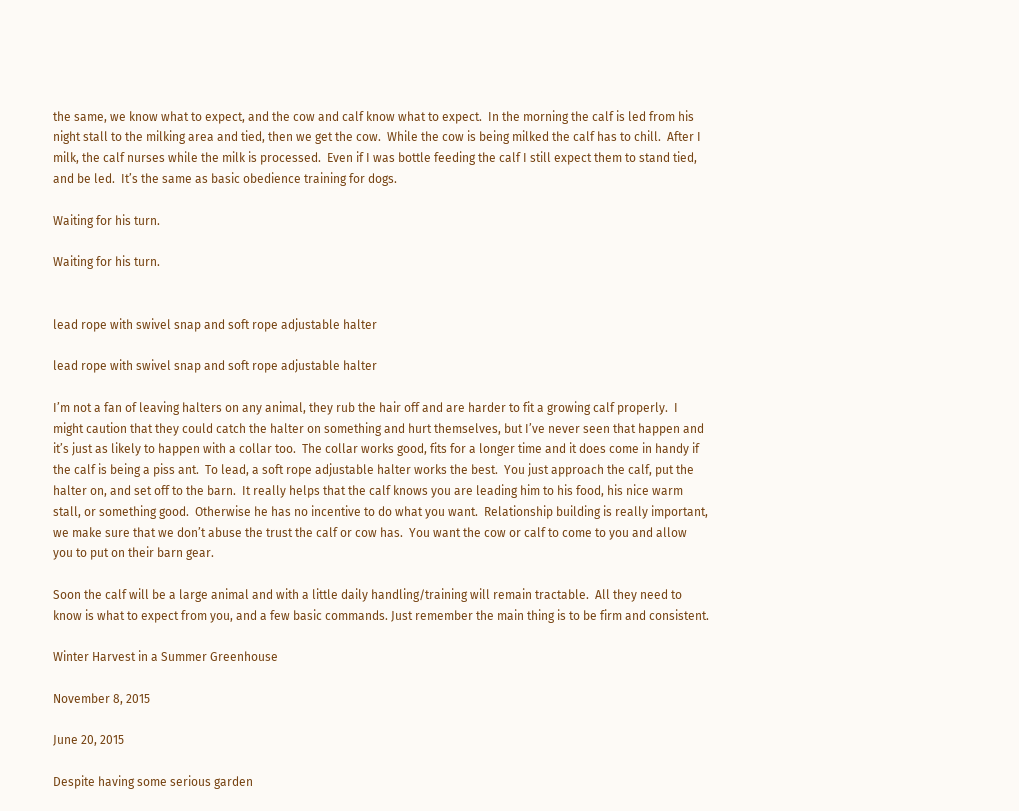the same, we know what to expect, and the cow and calf know what to expect.  In the morning the calf is led from his night stall to the milking area and tied, then we get the cow.  While the cow is being milked the calf has to chill.  After I milk, the calf nurses while the milk is processed.  Even if I was bottle feeding the calf I still expect them to stand tied, and be led.  It’s the same as basic obedience training for dogs.

Waiting for his turn.

Waiting for his turn.


lead rope with swivel snap and soft rope adjustable halter

lead rope with swivel snap and soft rope adjustable halter

I’m not a fan of leaving halters on any animal, they rub the hair off and are harder to fit a growing calf properly.  I might caution that they could catch the halter on something and hurt themselves, but I’ve never seen that happen and it’s just as likely to happen with a collar too.  The collar works good, fits for a longer time and it does come in handy if the calf is being a piss ant.  To lead, a soft rope adjustable halter works the best.  You just approach the calf, put the halter on, and set off to the barn.  It really helps that the calf knows you are leading him to his food, his nice warm stall, or something good.  Otherwise he has no incentive to do what you want.  Relationship building is really important, we make sure that we don’t abuse the trust the calf or cow has.  You want the cow or calf to come to you and allow you to put on their barn gear.

Soon the calf will be a large animal and with a little daily handling/training will remain tractable.  All they need to know is what to expect from you, and a few basic commands. Just remember the main thing is to be firm and consistent.

Winter Harvest in a Summer Greenhouse

November 8, 2015

June 20, 2015

Despite having some serious garden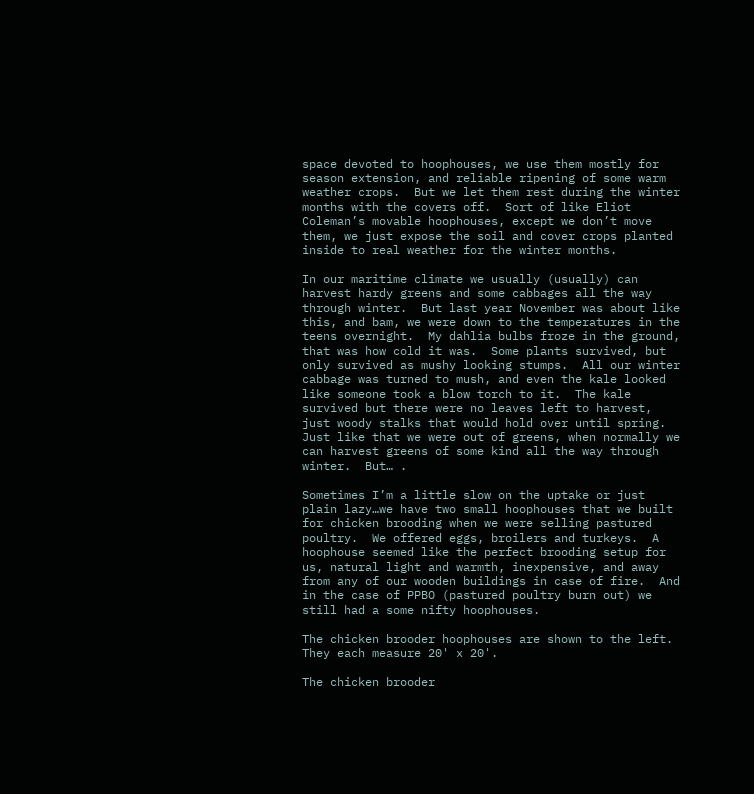space devoted to hoophouses, we use them mostly for season extension, and reliable ripening of some warm weather crops.  But we let them rest during the winter months with the covers off.  Sort of like Eliot Coleman’s movable hoophouses, except we don’t move them, we just expose the soil and cover crops planted inside to real weather for the winter months.

In our maritime climate we usually (usually) can harvest hardy greens and some cabbages all the way through winter.  But last year November was about like this, and bam, we were down to the temperatures in the teens overnight.  My dahlia bulbs froze in the ground, that was how cold it was.  Some plants survived, but only survived as mushy looking stumps.  All our winter cabbage was turned to mush, and even the kale looked like someone took a blow torch to it.  The kale survived but there were no leaves left to harvest, just woody stalks that would hold over until spring.  Just like that we were out of greens, when normally we can harvest greens of some kind all the way through winter.  But… .

Sometimes I’m a little slow on the uptake or just plain lazy…we have two small hoophouses that we built for chicken brooding when we were selling pastured poultry.  We offered eggs, broilers and turkeys.  A hoophouse seemed like the perfect brooding setup for us, natural light and warmth, inexpensive, and away from any of our wooden buildings in case of fire.  And in the case of PPBO (pastured poultry burn out) we still had a some nifty hoophouses.

The chicken brooder hoophouses are shown to the left. They each measure 20' x 20'.

The chicken brooder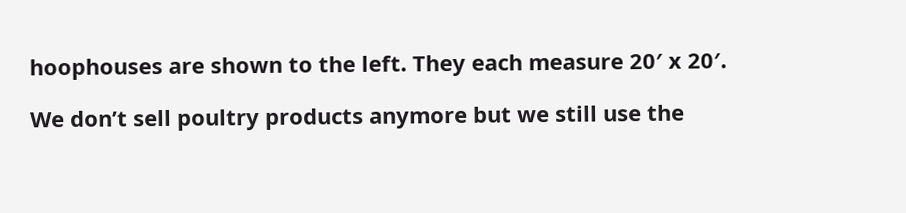hoophouses are shown to the left. They each measure 20′ x 20′.

We don’t sell poultry products anymore but we still use the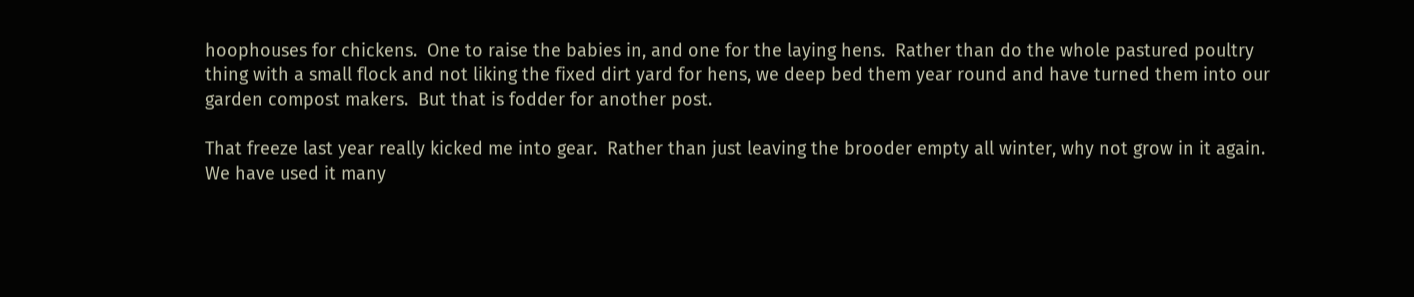hoophouses for chickens.  One to raise the babies in, and one for the laying hens.  Rather than do the whole pastured poultry thing with a small flock and not liking the fixed dirt yard for hens, we deep bed them year round and have turned them into our garden compost makers.  But that is fodder for another post.

That freeze last year really kicked me into gear.  Rather than just leaving the brooder empty all winter, why not grow in it again.  We have used it many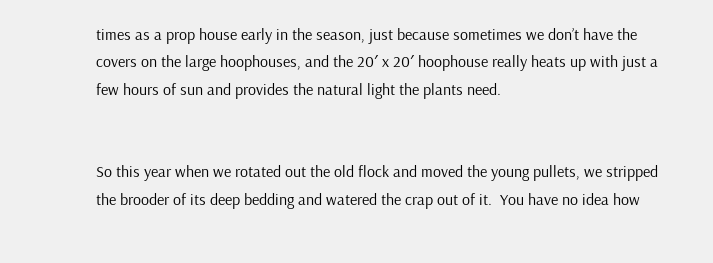times as a prop house early in the season, just because sometimes we don’t have the covers on the large hoophouses, and the 20′ x 20′ hoophouse really heats up with just a few hours of sun and provides the natural light the plants need.


So this year when we rotated out the old flock and moved the young pullets, we stripped the brooder of its deep bedding and watered the crap out of it.  You have no idea how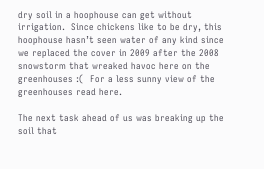dry soil in a hoophouse can get without irrigation.  Since chickens like to be dry, this hoophouse hasn’t seen water of any kind since we replaced the cover in 2009 after the 2008 snowstorm that wreaked havoc here on the greenhouses :(  For a less sunny view of the greenhouses read here.

The next task ahead of us was breaking up the soil that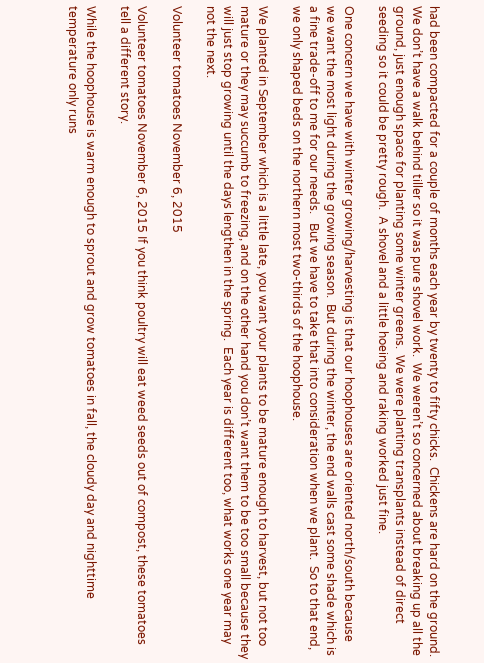had been compacted for a couple of months each year by twenty to fifty chicks.  Chickens are hard on the ground.  We don’t have a walk behind tiller so it was pure shovel work.  We weren’t so concerned about breaking up all the ground, just enough space for planting some winter greens.  We were planting transplants instead of direct seeding so it could be pretty rough.  A shovel and a little hoeing and raking worked just fine.

One concern we have with winter growing/harvesting is that our hoophouses are oriented north/south because we want the most light during the growing season.  But during the winter, the end walls cast some shade which is a fine trade-off to me for our needs.   But we have to take that into consideration when we plant.  So to that end, we only shaped beds on the northern most two-thirds of the hoophouse.

We planted in September which is a little late, you want your plants to be mature enough to harvest, but not too mature or they may succumb to freezing, and on the other hand you don’t want them to be too small because they will just stop growing until the days lengthen in the spring.  Each year is different too, what works one year may not the next.

Volunteer tomatoes November 6, 2015

Volunteer tomatoes November 6, 2015 If you think poultry will eat weed seeds out of compost, these tomatoes tell a different story.

While the hoophouse is warm enough to sprout and grow tomatoes in fall, the cloudy day and nighttime temperature only runs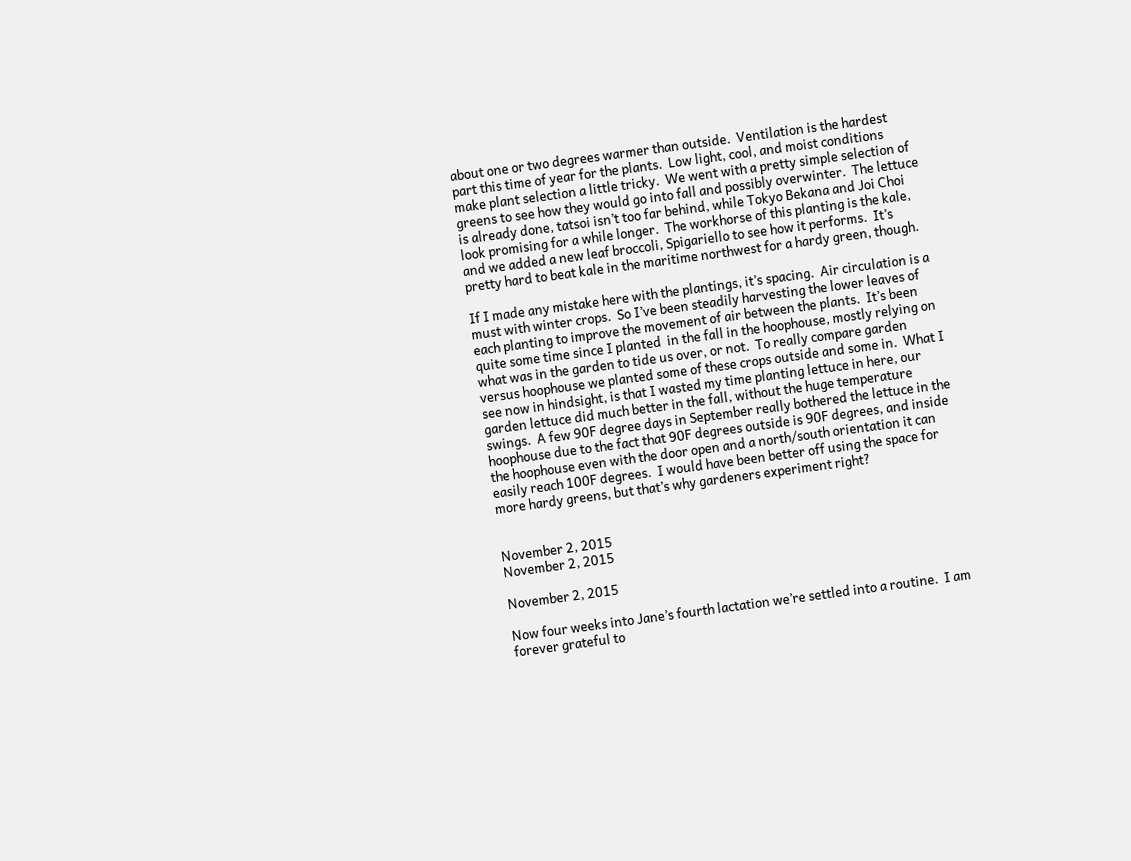about one or two degrees warmer than outside.  Ventilation is the hardest part this time of year for the plants.  Low light, cool, and moist conditions make plant selection a little tricky.  We went with a pretty simple selection of greens to see how they would go into fall and possibly overwinter.  The lettuce is already done, tatsoi isn’t too far behind, while Tokyo Bekana and Joi Choi look promising for a while longer.  The workhorse of this planting is the kale, and we added a new leaf broccoli, Spigariello to see how it performs.  It’s pretty hard to beat kale in the maritime northwest for a hardy green, though.

If I made any mistake here with the plantings, it’s spacing.  Air circulation is a must with winter crops.  So I’ve been steadily harvesting the lower leaves of each planting to improve the movement of air between the plants.  It’s been quite some time since I planted  in the fall in the hoophouse, mostly relying on what was in the garden to tide us over, or not.  To really compare garden versus hoophouse we planted some of these crops outside and some in.  What I see now in hindsight, is that I wasted my time planting lettuce in here, our garden lettuce did much better in the fall, without the huge temperature swings.  A few 90F degree days in September really bothered the lettuce in the hoophouse due to the fact that 90F degrees outside is 90F degrees, and inside the hoophouse even with the door open and a north/south orientation it can easily reach 100F degrees.  I would have been better off using the space for more hardy greens, but that’s why gardeners experiment right?


November 2, 2015
November 2, 2015

November 2, 2015

Now four weeks into Jane’s fourth lactation we’re settled into a routine.  I am forever grateful to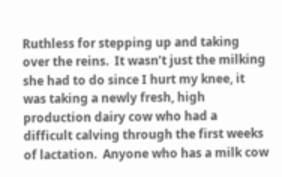Ruthless for stepping up and taking over the reins.  It wasn’t just the milking she had to do since I hurt my knee, it was taking a newly fresh, high production dairy cow who had a difficult calving through the first weeks of lactation.  Anyone who has a milk cow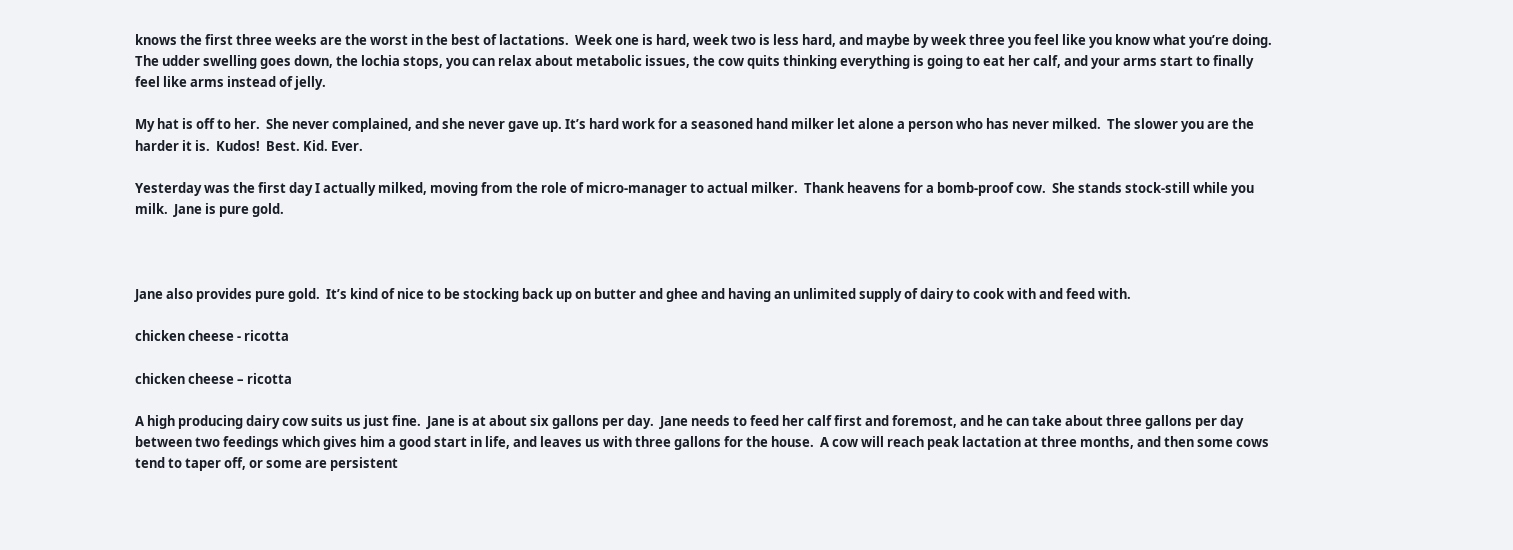knows the first three weeks are the worst in the best of lactations.  Week one is hard, week two is less hard, and maybe by week three you feel like you know what you’re doing.  The udder swelling goes down, the lochia stops, you can relax about metabolic issues, the cow quits thinking everything is going to eat her calf, and your arms start to finally feel like arms instead of jelly.

My hat is off to her.  She never complained, and she never gave up. It’s hard work for a seasoned hand milker let alone a person who has never milked.  The slower you are the harder it is.  Kudos!  Best. Kid. Ever.

Yesterday was the first day I actually milked, moving from the role of micro-manager to actual milker.  Thank heavens for a bomb-proof cow.  She stands stock-still while you milk.  Jane is pure gold.



Jane also provides pure gold.  It’s kind of nice to be stocking back up on butter and ghee and having an unlimited supply of dairy to cook with and feed with.

chicken cheese - ricotta

chicken cheese – ricotta

A high producing dairy cow suits us just fine.  Jane is at about six gallons per day.  Jane needs to feed her calf first and foremost, and he can take about three gallons per day between two feedings which gives him a good start in life, and leaves us with three gallons for the house.  A cow will reach peak lactation at three months, and then some cows tend to taper off, or some are persistent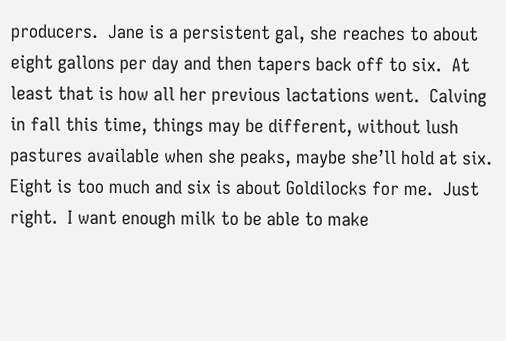producers.  Jane is a persistent gal, she reaches to about eight gallons per day and then tapers back off to six.  At least that is how all her previous lactations went.  Calving in fall this time, things may be different, without lush pastures available when she peaks, maybe she’ll hold at six.  Eight is too much and six is about Goldilocks for me.  Just right.  I want enough milk to be able to make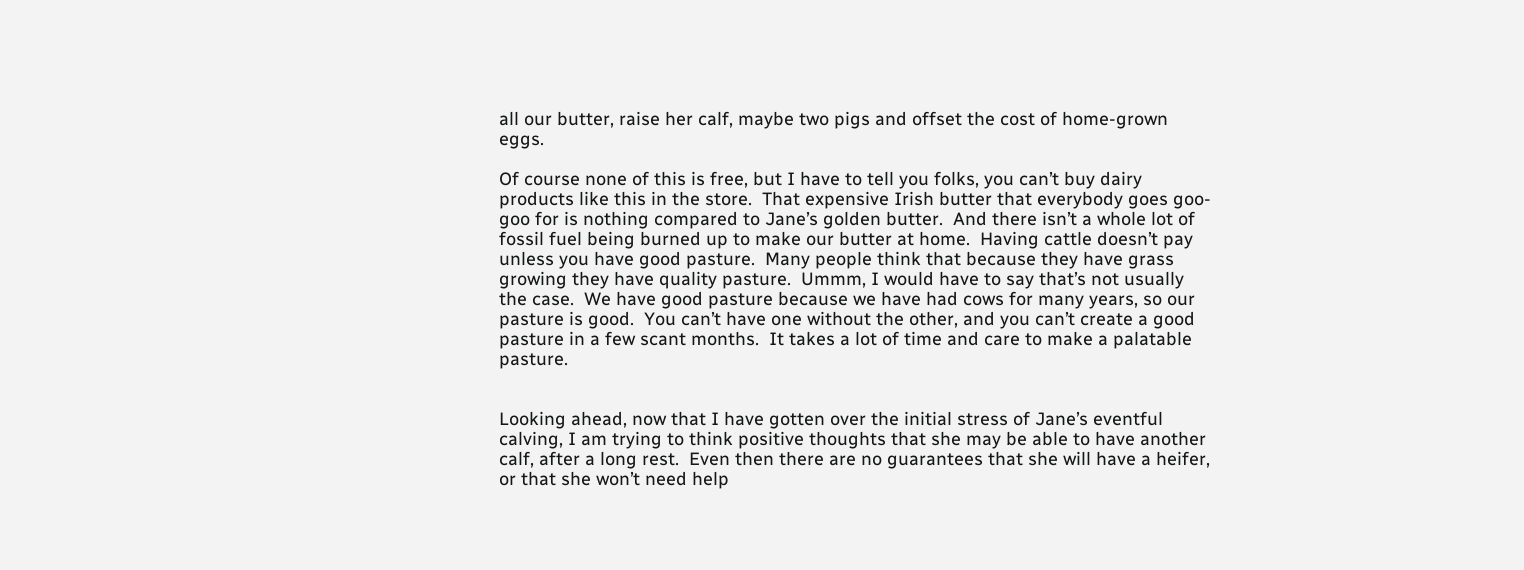all our butter, raise her calf, maybe two pigs and offset the cost of home-grown eggs.

Of course none of this is free, but I have to tell you folks, you can’t buy dairy products like this in the store.  That expensive Irish butter that everybody goes goo-goo for is nothing compared to Jane’s golden butter.  And there isn’t a whole lot of fossil fuel being burned up to make our butter at home.  Having cattle doesn’t pay unless you have good pasture.  Many people think that because they have grass growing they have quality pasture.  Ummm, I would have to say that’s not usually the case.  We have good pasture because we have had cows for many years, so our pasture is good.  You can’t have one without the other, and you can’t create a good pasture in a few scant months.  It takes a lot of time and care to make a palatable pasture.


Looking ahead, now that I have gotten over the initial stress of Jane’s eventful calving, I am trying to think positive thoughts that she may be able to have another calf, after a long rest.  Even then there are no guarantees that she will have a heifer, or that she won’t need help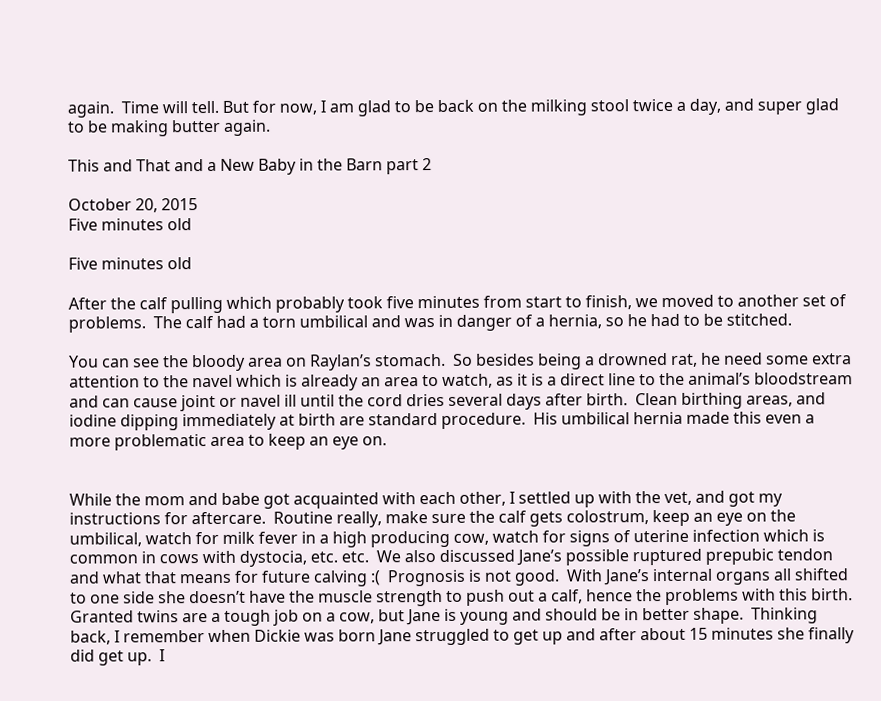again.  Time will tell. But for now, I am glad to be back on the milking stool twice a day, and super glad to be making butter again.

This and That and a New Baby in the Barn part 2

October 20, 2015
Five minutes old

Five minutes old

After the calf pulling which probably took five minutes from start to finish, we moved to another set of problems.  The calf had a torn umbilical and was in danger of a hernia, so he had to be stitched.

You can see the bloody area on Raylan’s stomach.  So besides being a drowned rat, he need some extra attention to the navel which is already an area to watch, as it is a direct line to the animal’s bloodstream and can cause joint or navel ill until the cord dries several days after birth.  Clean birthing areas, and iodine dipping immediately at birth are standard procedure.  His umbilical hernia made this even a more problematic area to keep an eye on.


While the mom and babe got acquainted with each other, I settled up with the vet, and got my instructions for aftercare.  Routine really, make sure the calf gets colostrum, keep an eye on the umbilical, watch for milk fever in a high producing cow, watch for signs of uterine infection which is common in cows with dystocia, etc. etc.  We also discussed Jane’s possible ruptured prepubic tendon and what that means for future calving :(  Prognosis is not good.  With Jane’s internal organs all shifted to one side she doesn’t have the muscle strength to push out a calf, hence the problems with this birth.  Granted twins are a tough job on a cow, but Jane is young and should be in better shape.  Thinking back, I remember when Dickie was born Jane struggled to get up and after about 15 minutes she finally did get up.  I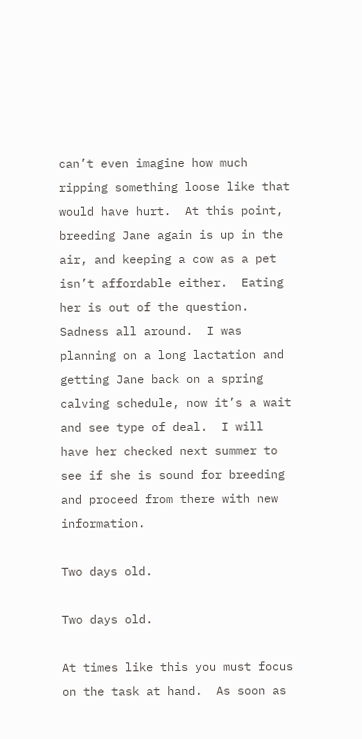can’t even imagine how much ripping something loose like that would have hurt.  At this point, breeding Jane again is up in the air, and keeping a cow as a pet isn’t affordable either.  Eating her is out of the question.  Sadness all around.  I was planning on a long lactation and getting Jane back on a spring calving schedule, now it’s a wait and see type of deal.  I will have her checked next summer to see if she is sound for breeding and proceed from there with new information.

Two days old.

Two days old.

At times like this you must focus on the task at hand.  As soon as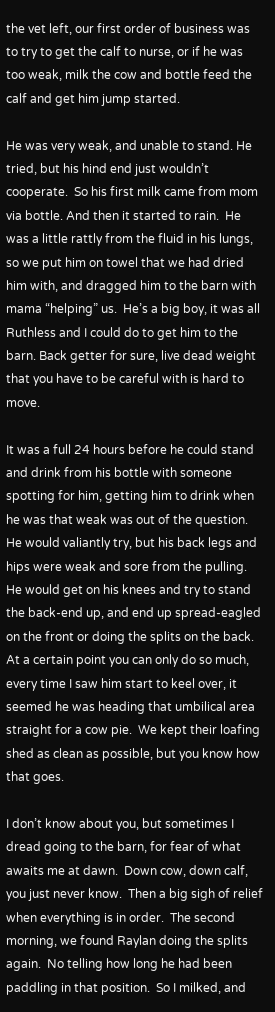the vet left, our first order of business was to try to get the calf to nurse, or if he was too weak, milk the cow and bottle feed the calf and get him jump started.

He was very weak, and unable to stand. He tried, but his hind end just wouldn’t cooperate.  So his first milk came from mom via bottle. And then it started to rain.  He was a little rattly from the fluid in his lungs, so we put him on towel that we had dried him with, and dragged him to the barn with mama “helping” us.  He’s a big boy, it was all Ruthless and I could do to get him to the barn. Back getter for sure, live dead weight that you have to be careful with is hard to move.

It was a full 24 hours before he could stand and drink from his bottle with someone spotting for him, getting him to drink when he was that weak was out of the question.  He would valiantly try, but his back legs and hips were weak and sore from the pulling.  He would get on his knees and try to stand the back-end up, and end up spread-eagled on the front or doing the splits on the back. At a certain point you can only do so much, every time I saw him start to keel over, it seemed he was heading that umbilical area straight for a cow pie.  We kept their loafing shed as clean as possible, but you know how that goes.

I don’t know about you, but sometimes I dread going to the barn, for fear of what awaits me at dawn.  Down cow, down calf, you just never know.  Then a big sigh of relief when everything is in order.  The second morning, we found Raylan doing the splits again.  No telling how long he had been paddling in that position.  So I milked, and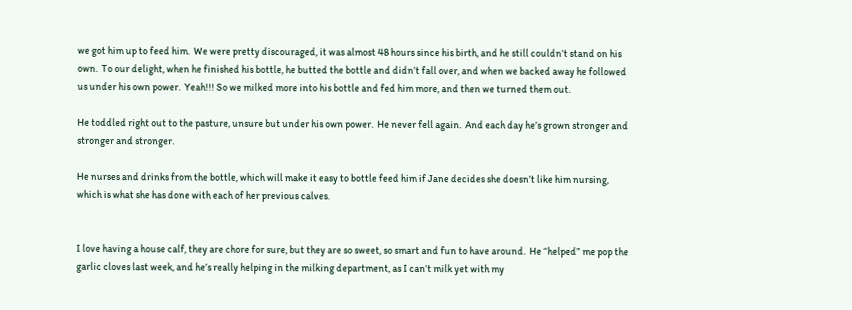we got him up to feed him.  We were pretty discouraged, it was almost 48 hours since his birth, and he still couldn’t stand on his own.  To our delight, when he finished his bottle, he butted the bottle and didn’t fall over, and when we backed away he followed us under his own power.  Yeah!!! So we milked more into his bottle and fed him more, and then we turned them out.

He toddled right out to the pasture, unsure but under his own power.  He never fell again.  And each day he’s grown stronger and stronger and stronger.

He nurses and drinks from the bottle, which will make it easy to bottle feed him if Jane decides she doesn’t like him nursing, which is what she has done with each of her previous calves.


I love having a house calf, they are chore for sure, but they are so sweet, so smart and fun to have around.  He “helped” me pop the garlic cloves last week, and he’s really helping in the milking department, as I can’t milk yet with my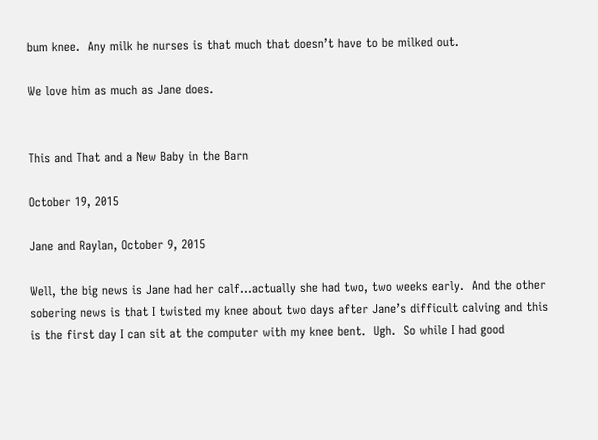bum knee.  Any milk he nurses is that much that doesn’t have to be milked out.

We love him as much as Jane does.


This and That and a New Baby in the Barn

October 19, 2015

Jane and Raylan, October 9, 2015

Well, the big news is Jane had her calf…actually she had two, two weeks early.  And the other sobering news is that I twisted my knee about two days after Jane’s difficult calving and this is the first day I can sit at the computer with my knee bent.  Ugh.  So while I had good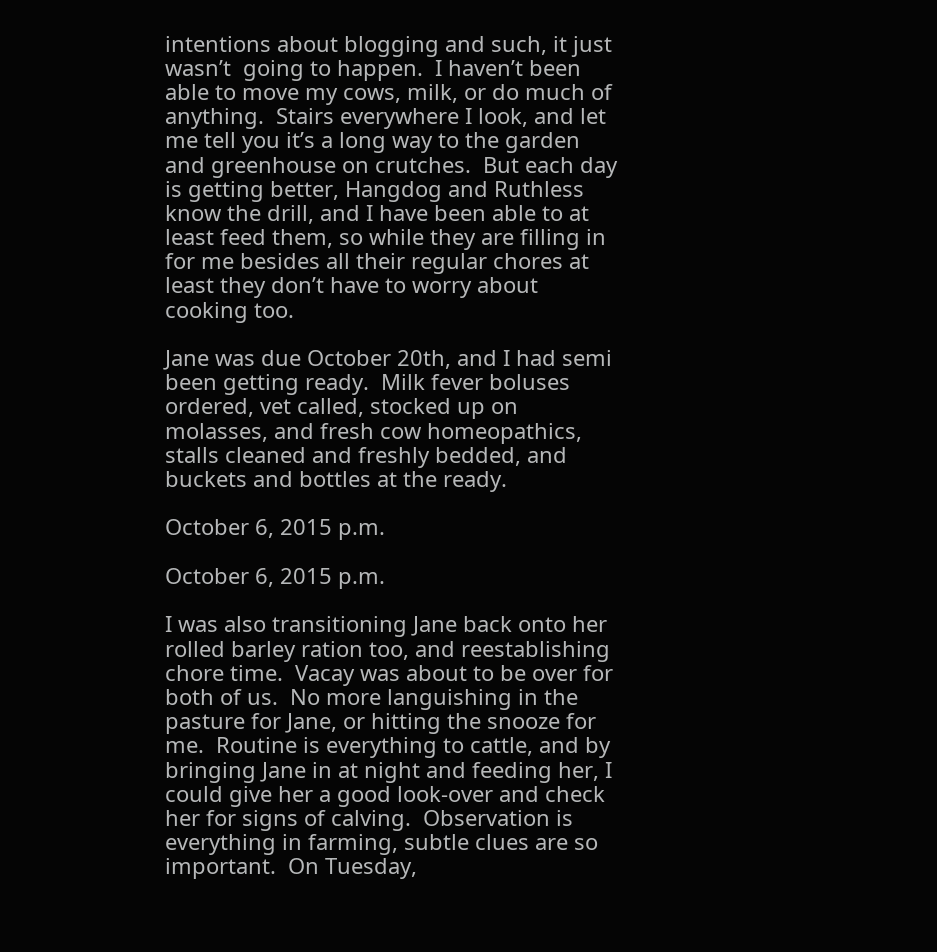intentions about blogging and such, it just wasn’t  going to happen.  I haven’t been able to move my cows, milk, or do much of anything.  Stairs everywhere I look, and let me tell you it’s a long way to the garden and greenhouse on crutches.  But each day is getting better, Hangdog and Ruthless know the drill, and I have been able to at least feed them, so while they are filling in for me besides all their regular chores at least they don’t have to worry about cooking too.

Jane was due October 20th, and I had semi been getting ready.  Milk fever boluses ordered, vet called, stocked up on molasses, and fresh cow homeopathics, stalls cleaned and freshly bedded, and buckets and bottles at the ready.

October 6, 2015 p.m.

October 6, 2015 p.m.

I was also transitioning Jane back onto her rolled barley ration too, and reestablishing chore time.  Vacay was about to be over for both of us.  No more languishing in the pasture for Jane, or hitting the snooze for me.  Routine is everything to cattle, and by bringing Jane in at night and feeding her, I could give her a good look-over and check her for signs of calving.  Observation is everything in farming, subtle clues are so important.  On Tuesday,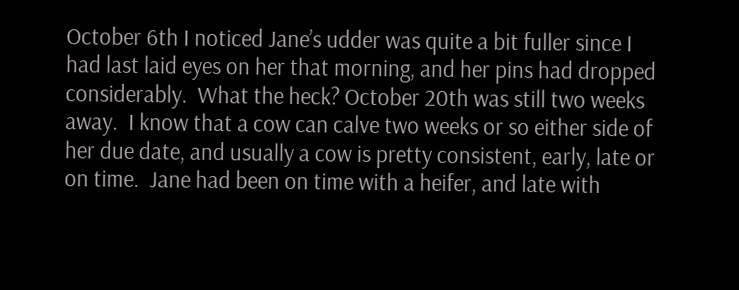October 6th I noticed Jane’s udder was quite a bit fuller since I had last laid eyes on her that morning, and her pins had dropped considerably.  What the heck? October 20th was still two weeks away.  I know that a cow can calve two weeks or so either side of her due date, and usually a cow is pretty consistent, early, late or on time.  Jane had been on time with a heifer, and late with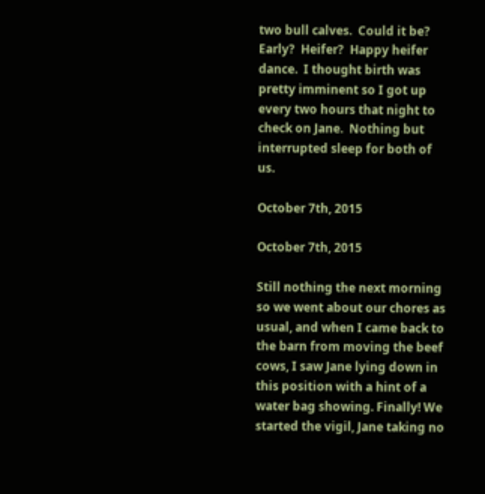two bull calves.  Could it be?  Early?  Heifer?  Happy heifer dance.  I thought birth was pretty imminent so I got up every two hours that night to check on Jane.  Nothing but interrupted sleep for both of us.

October 7th, 2015

October 7th, 2015

Still nothing the next morning so we went about our chores as usual, and when I came back to the barn from moving the beef cows, I saw Jane lying down in this position with a hint of a water bag showing. Finally! We started the vigil, Jane taking no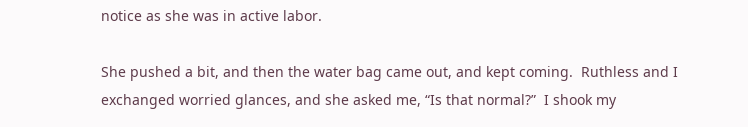notice as she was in active labor.

She pushed a bit, and then the water bag came out, and kept coming.  Ruthless and I exchanged worried glances, and she asked me, “Is that normal?”  I shook my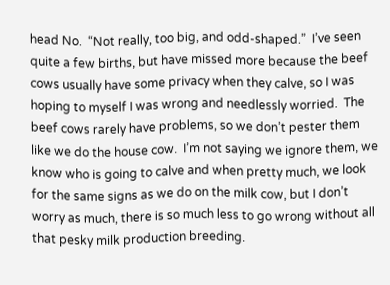head No.  “Not really, too big, and odd-shaped.”  I’ve seen quite a few births, but have missed more because the beef cows usually have some privacy when they calve, so I was hoping to myself I was wrong and needlessly worried.  The beef cows rarely have problems, so we don’t pester them like we do the house cow.  I’m not saying we ignore them, we know who is going to calve and when pretty much, we look for the same signs as we do on the milk cow, but I don’t worry as much, there is so much less to go wrong without all that pesky milk production breeding.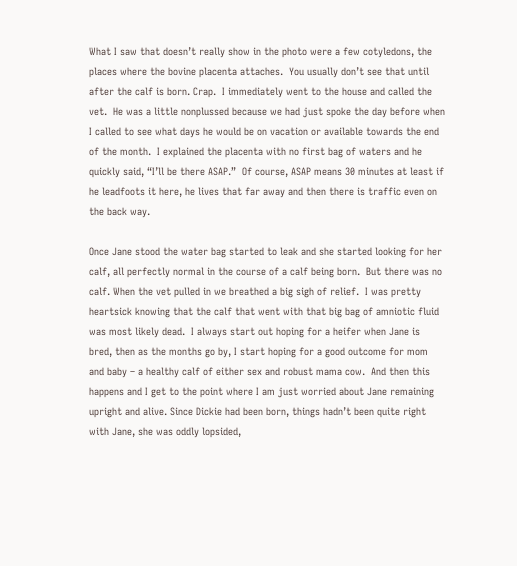What I saw that doesn’t really show in the photo were a few cotyledons, the places where the bovine placenta attaches.  You usually don’t see that until after the calf is born. Crap.  I immediately went to the house and called the vet.  He was a little nonplussed because we had just spoke the day before when I called to see what days he would be on vacation or available towards the end of the month.  I explained the placenta with no first bag of waters and he quickly said, “I’ll be there ASAP.”  Of course, ASAP means 30 minutes at least if he leadfoots it here, he lives that far away and then there is traffic even on the back way.

Once Jane stood the water bag started to leak and she started looking for her calf, all perfectly normal in the course of a calf being born.  But there was no calf. When the vet pulled in we breathed a big sigh of relief.  I was pretty heartsick knowing that the calf that went with that big bag of amniotic fluid was most likely dead.  I always start out hoping for a heifer when Jane is bred, then as the months go by, I start hoping for a good outcome for mom and baby – a healthy calf of either sex and robust mama cow.  And then this happens and I get to the point where I am just worried about Jane remaining upright and alive. Since Dickie had been born, things hadn’t been quite right with Jane, she was oddly lopsided,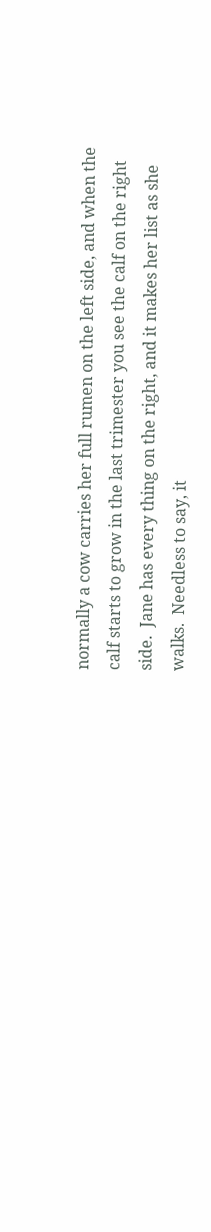normally a cow carries her full rumen on the left side, and when the calf starts to grow in the last trimester you see the calf on the right side.  Jane has every thing on the right, and it makes her list as she walks.  Needless to say, it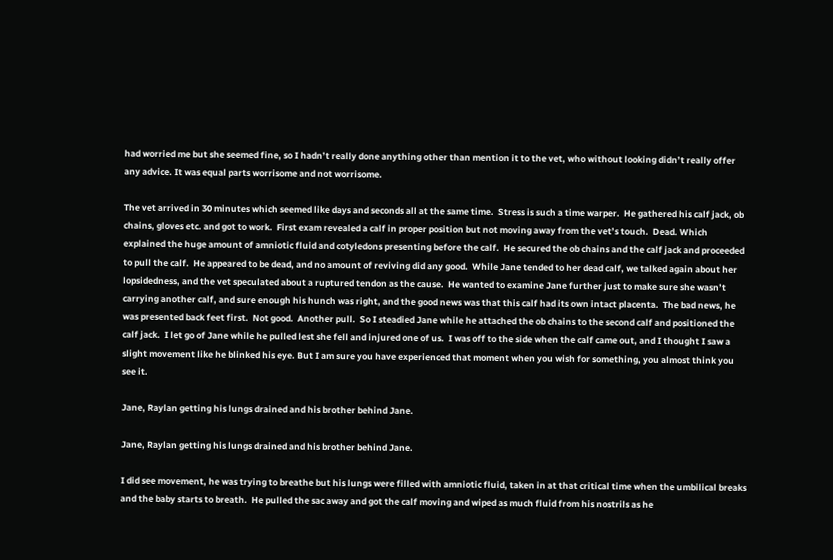had worried me but she seemed fine, so I hadn’t really done anything other than mention it to the vet, who without looking didn’t really offer any advice. It was equal parts worrisome and not worrisome.

The vet arrived in 30 minutes which seemed like days and seconds all at the same time.  Stress is such a time warper.  He gathered his calf jack, ob chains, gloves etc. and got to work.  First exam revealed a calf in proper position but not moving away from the vet’s touch.  Dead. Which explained the huge amount of amniotic fluid and cotyledons presenting before the calf.  He secured the ob chains and the calf jack and proceeded to pull the calf.  He appeared to be dead, and no amount of reviving did any good.  While Jane tended to her dead calf, we talked again about her lopsidedness, and the vet speculated about a ruptured tendon as the cause.  He wanted to examine Jane further just to make sure she wasn’t carrying another calf, and sure enough his hunch was right, and the good news was that this calf had its own intact placenta.  The bad news, he was presented back feet first.  Not good.  Another pull.  So I steadied Jane while he attached the ob chains to the second calf and positioned the calf jack.  I let go of Jane while he pulled lest she fell and injured one of us.  I was off to the side when the calf came out, and I thought I saw a slight movement like he blinked his eye. But I am sure you have experienced that moment when you wish for something, you almost think you see it.

Jane, Raylan getting his lungs drained and his brother behind Jane.

Jane, Raylan getting his lungs drained and his brother behind Jane.

I did see movement, he was trying to breathe but his lungs were filled with amniotic fluid, taken in at that critical time when the umbilical breaks and the baby starts to breath.  He pulled the sac away and got the calf moving and wiped as much fluid from his nostrils as he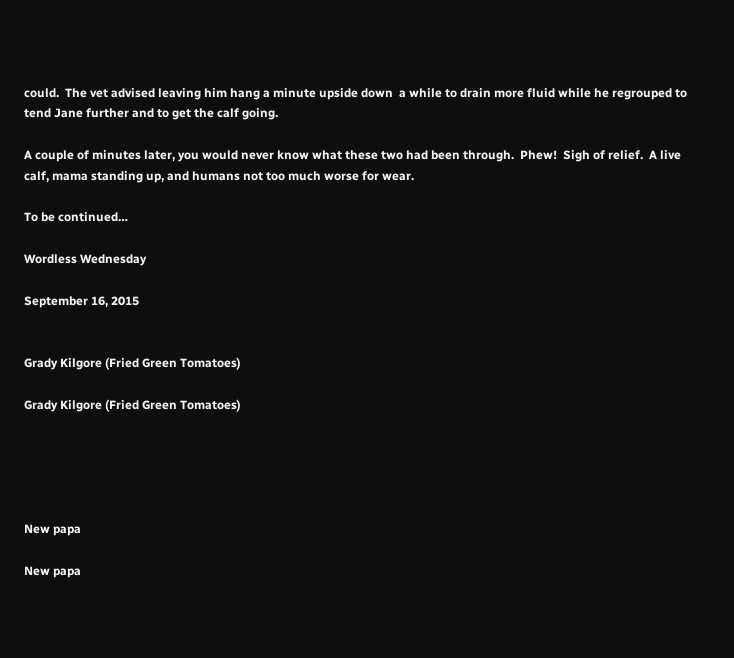could.  The vet advised leaving him hang a minute upside down  a while to drain more fluid while he regrouped to tend Jane further and to get the calf going.

A couple of minutes later, you would never know what these two had been through.  Phew!  Sigh of relief.  A live calf, mama standing up, and humans not too much worse for wear.

To be continued…

Wordless Wednesday

September 16, 2015


Grady Kilgore (Fried Green Tomatoes)

Grady Kilgore (Fried Green Tomatoes)





New papa

New papa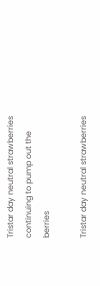Tristar day neutral strawberries continuing to pump out the berries

Tristar day neutral strawberries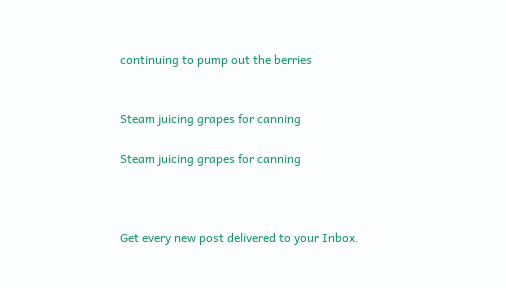continuing to pump out the berries


Steam juicing grapes for canning

Steam juicing grapes for canning



Get every new post delivered to your Inbox.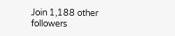Join 1,188 other followers